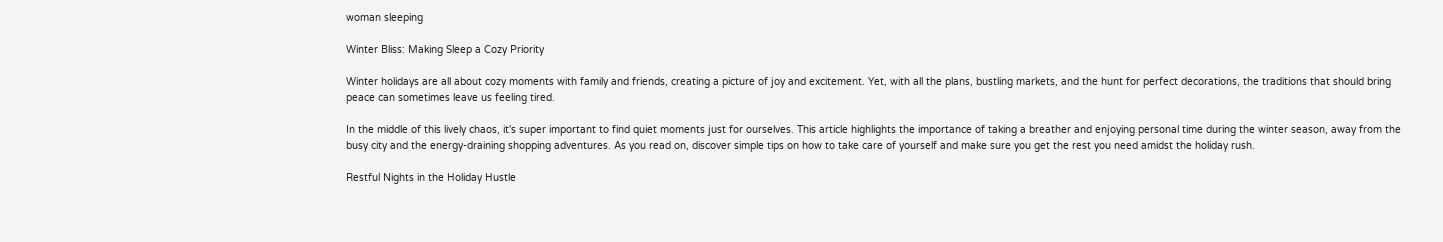woman sleeping

Winter Bliss: Making Sleep a Cozy Priority

Winter holidays are all about cozy moments with family and friends, creating a picture of joy and excitement. Yet, with all the plans, bustling markets, and the hunt for perfect decorations, the traditions that should bring peace can sometimes leave us feeling tired.

In the middle of this lively chaos, it's super important to find quiet moments just for ourselves. This article highlights the importance of taking a breather and enjoying personal time during the winter season, away from the busy city and the energy-draining shopping adventures. As you read on, discover simple tips on how to take care of yourself and make sure you get the rest you need amidst the holiday rush.

Restful Nights in the Holiday Hustle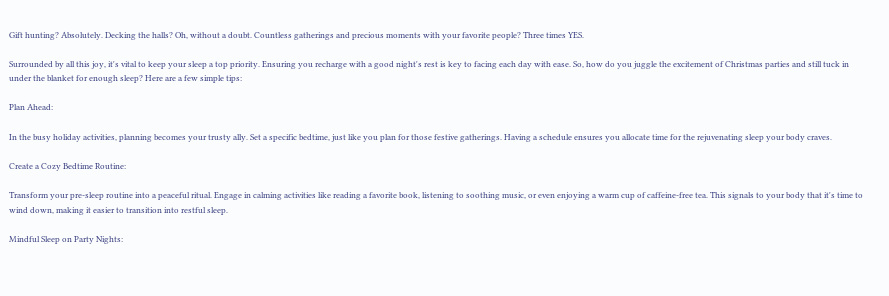Gift hunting? Absolutely. Decking the halls? Oh, without a doubt. Countless gatherings and precious moments with your favorite people? Three times YES.

Surrounded by all this joy, it's vital to keep your sleep a top priority. Ensuring you recharge with a good night's rest is key to facing each day with ease. So, how do you juggle the excitement of Christmas parties and still tuck in under the blanket for enough sleep? Here are a few simple tips:

Plan Ahead:

In the busy holiday activities, planning becomes your trusty ally. Set a specific bedtime, just like you plan for those festive gatherings. Having a schedule ensures you allocate time for the rejuvenating sleep your body craves.

Create a Cozy Bedtime Routine:

Transform your pre-sleep routine into a peaceful ritual. Engage in calming activities like reading a favorite book, listening to soothing music, or even enjoying a warm cup of caffeine-free tea. This signals to your body that it's time to wind down, making it easier to transition into restful sleep.

Mindful Sleep on Party Nights: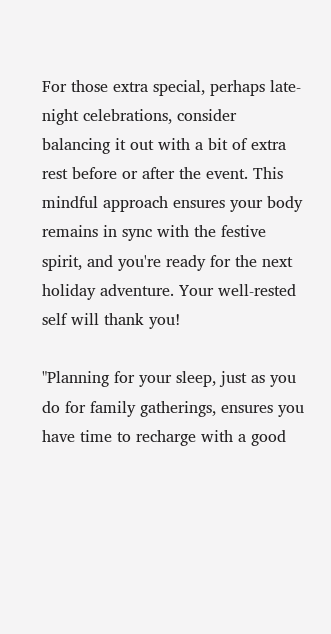For those extra special, perhaps late-night celebrations, consider balancing it out with a bit of extra rest before or after the event. This mindful approach ensures your body remains in sync with the festive spirit, and you're ready for the next holiday adventure. Your well-rested self will thank you!

"Planning for your sleep, just as you do for family gatherings, ensures you have time to recharge with a good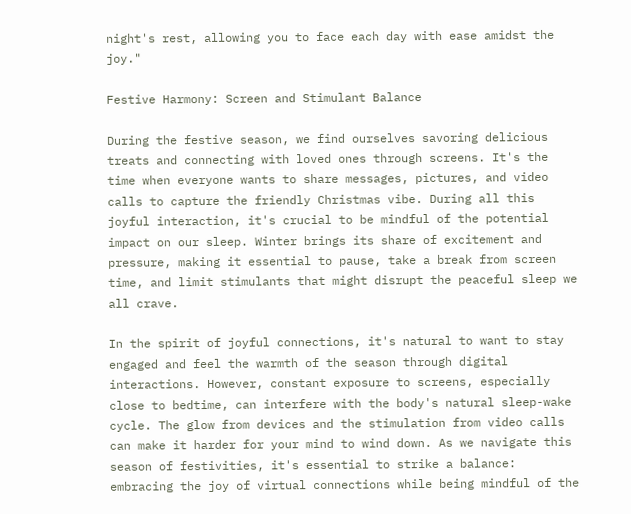night's rest, allowing you to face each day with ease amidst the joy."

Festive Harmony: Screen and Stimulant Balance

During the festive season, we find ourselves savoring delicious treats and connecting with loved ones through screens. It's the time when everyone wants to share messages, pictures, and video calls to capture the friendly Christmas vibe. During all this joyful interaction, it's crucial to be mindful of the potential impact on our sleep. Winter brings its share of excitement and pressure, making it essential to pause, take a break from screen time, and limit stimulants that might disrupt the peaceful sleep we all crave.

In the spirit of joyful connections, it's natural to want to stay engaged and feel the warmth of the season through digital interactions. However, constant exposure to screens, especially close to bedtime, can interfere with the body's natural sleep-wake cycle. The glow from devices and the stimulation from video calls can make it harder for your mind to wind down. As we navigate this season of festivities, it's essential to strike a balance: embracing the joy of virtual connections while being mindful of the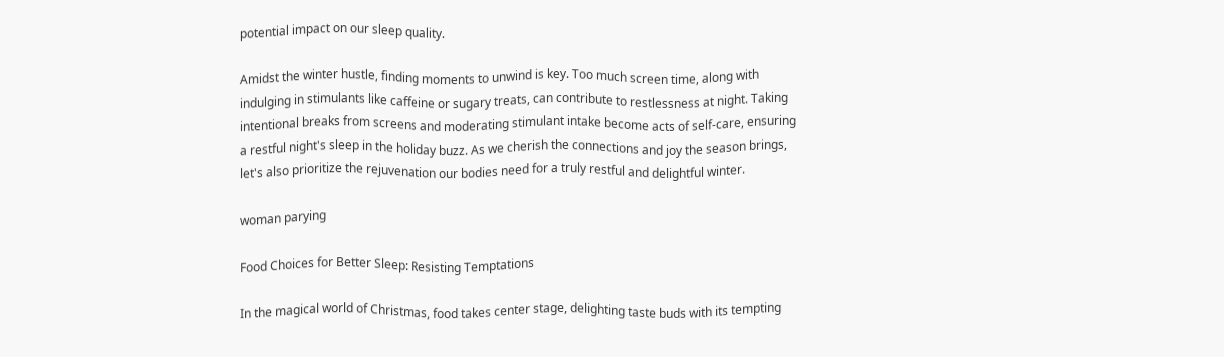potential impact on our sleep quality.

Amidst the winter hustle, finding moments to unwind is key. Too much screen time, along with indulging in stimulants like caffeine or sugary treats, can contribute to restlessness at night. Taking intentional breaks from screens and moderating stimulant intake become acts of self-care, ensuring a restful night's sleep in the holiday buzz. As we cherish the connections and joy the season brings, let's also prioritize the rejuvenation our bodies need for a truly restful and delightful winter.

woman parying

Food Choices for Better Sleep: Resisting Temptations

In the magical world of Christmas, food takes center stage, delighting taste buds with its tempting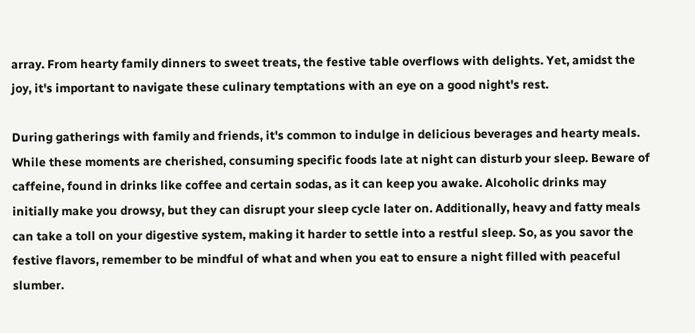array. From hearty family dinners to sweet treats, the festive table overflows with delights. Yet, amidst the joy, it's important to navigate these culinary temptations with an eye on a good night's rest.

During gatherings with family and friends, it's common to indulge in delicious beverages and hearty meals. While these moments are cherished, consuming specific foods late at night can disturb your sleep. Beware of caffeine, found in drinks like coffee and certain sodas, as it can keep you awake. Alcoholic drinks may initially make you drowsy, but they can disrupt your sleep cycle later on. Additionally, heavy and fatty meals can take a toll on your digestive system, making it harder to settle into a restful sleep. So, as you savor the festive flavors, remember to be mindful of what and when you eat to ensure a night filled with peaceful slumber.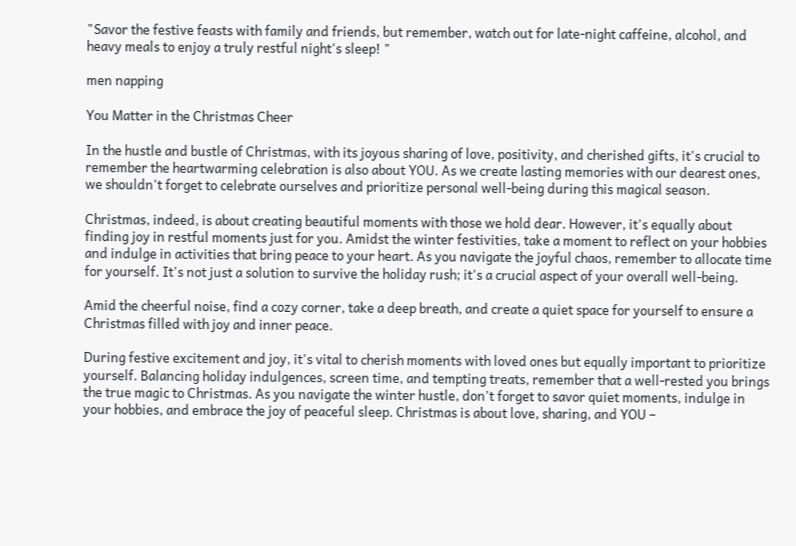"Savor the festive feasts with family and friends, but remember, watch out for late-night caffeine, alcohol, and heavy meals to enjoy a truly restful night's sleep! "

men napping

You Matter in the Christmas Cheer

In the hustle and bustle of Christmas, with its joyous sharing of love, positivity, and cherished gifts, it's crucial to remember the heartwarming celebration is also about YOU. As we create lasting memories with our dearest ones, we shouldn't forget to celebrate ourselves and prioritize personal well-being during this magical season.

Christmas, indeed, is about creating beautiful moments with those we hold dear. However, it's equally about finding joy in restful moments just for you. Amidst the winter festivities, take a moment to reflect on your hobbies and indulge in activities that bring peace to your heart. As you navigate the joyful chaos, remember to allocate time for yourself. It's not just a solution to survive the holiday rush; it's a crucial aspect of your overall well-being.

Amid the cheerful noise, find a cozy corner, take a deep breath, and create a quiet space for yourself to ensure a Christmas filled with joy and inner peace.

During festive excitement and joy, it's vital to cherish moments with loved ones but equally important to prioritize yourself. Balancing holiday indulgences, screen time, and tempting treats, remember that a well-rested you brings the true magic to Christmas. As you navigate the winter hustle, don't forget to savor quiet moments, indulge in your hobbies, and embrace the joy of peaceful sleep. Christmas is about love, sharing, and YOU –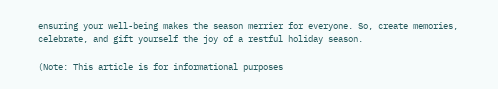ensuring your well-being makes the season merrier for everyone. So, create memories, celebrate, and gift yourself the joy of a restful holiday season.

(Note: This article is for informational purposes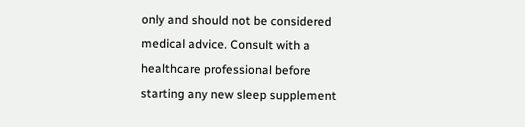only and should not be considered medical advice. Consult with a healthcare professional before starting any new sleep supplement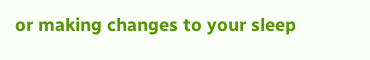or making changes to your sleep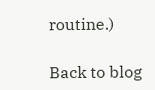routine.)

Back to blog